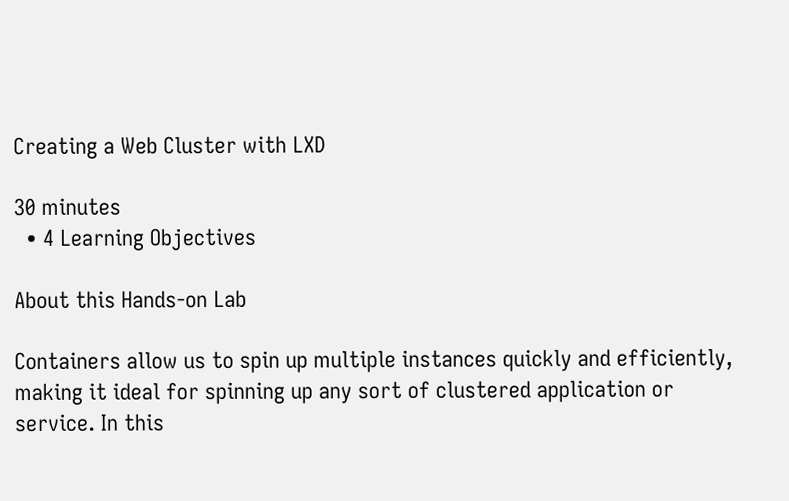Creating a Web Cluster with LXD

30 minutes
  • 4 Learning Objectives

About this Hands-on Lab

Containers allow us to spin up multiple instances quickly and efficiently, making it ideal for spinning up any sort of clustered application or service. In this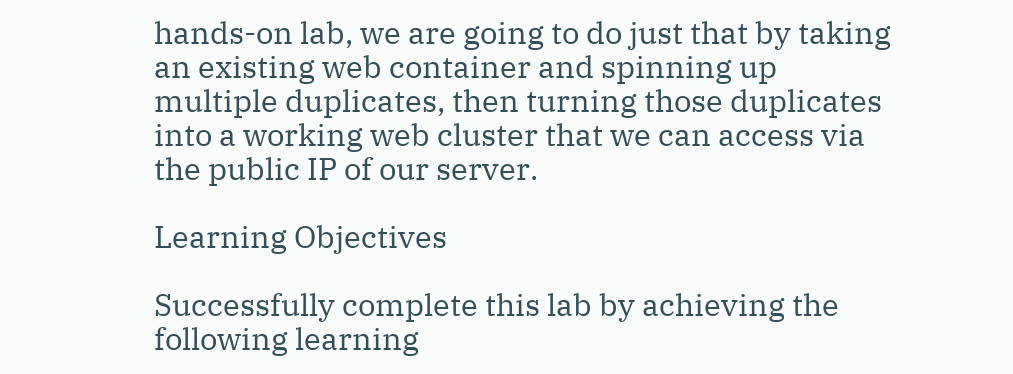hands-on lab, we are going to do just that by taking an existing web container and spinning up multiple duplicates, then turning those duplicates into a working web cluster that we can access via the public IP of our server.

Learning Objectives

Successfully complete this lab by achieving the following learning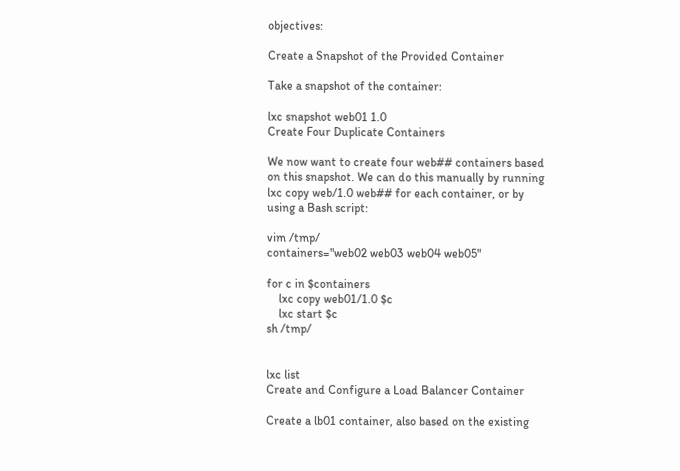objectives:

Create a Snapshot of the Provided Container

Take a snapshot of the container:

lxc snapshot web01 1.0
Create Four Duplicate Containers

We now want to create four web## containers based on this snapshot. We can do this manually by running lxc copy web/1.0 web## for each container, or by using a Bash script:

vim /tmp/
containers="web02 web03 web04 web05"

for c in $containers
    lxc copy web01/1.0 $c
    lxc start $c
sh /tmp/


lxc list
Create and Configure a Load Balancer Container

Create a lb01 container, also based on the existing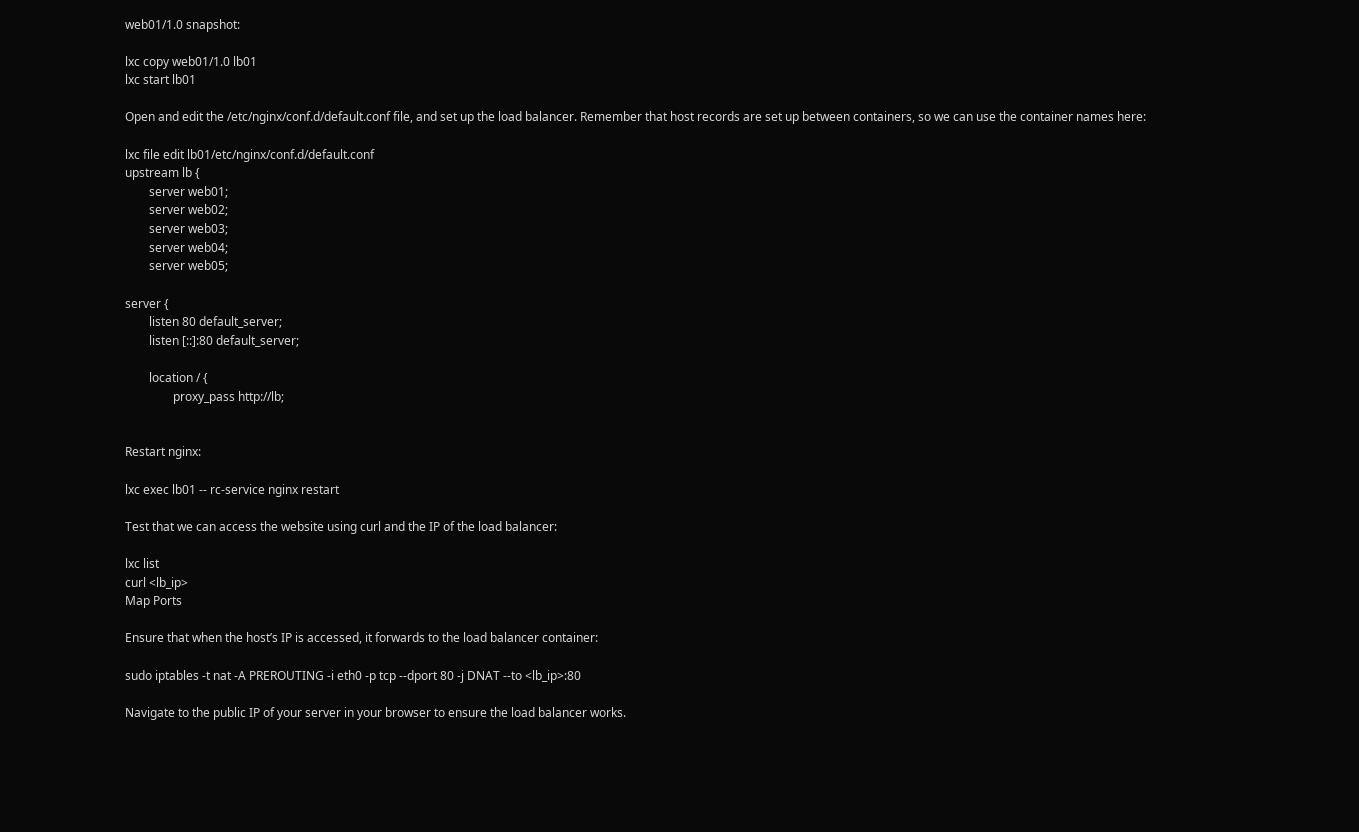web01/1.0 snapshot:

lxc copy web01/1.0 lb01
lxc start lb01

Open and edit the /etc/nginx/conf.d/default.conf file, and set up the load balancer. Remember that host records are set up between containers, so we can use the container names here:

lxc file edit lb01/etc/nginx/conf.d/default.conf
upstream lb {
        server web01;
        server web02;
        server web03;
        server web04;
        server web05;

server {
        listen 80 default_server;
        listen [::]:80 default_server;

        location / {
                proxy_pass http://lb;


Restart nginx:

lxc exec lb01 -- rc-service nginx restart

Test that we can access the website using curl and the IP of the load balancer:

lxc list
curl <lb_ip>
Map Ports

Ensure that when the host’s IP is accessed, it forwards to the load balancer container:

sudo iptables -t nat -A PREROUTING -i eth0 -p tcp --dport 80 -j DNAT --to <lb_ip>:80

Navigate to the public IP of your server in your browser to ensure the load balancer works.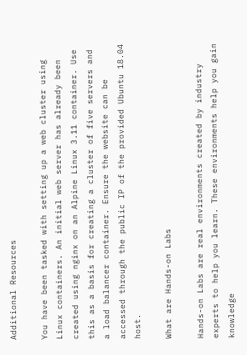Additional Resources

You have been tasked with setting up a web cluster using Linux containers. An initial web server has already been created using nginx on an Alpine Linux 3.11 container. Use this as a basis for creating a cluster of five servers and a load balancer container. Ensure the website can be accessed through the public IP of the provided Ubuntu 18.04 host.

What are Hands-on Labs

Hands-on Labs are real environments created by industry experts to help you learn. These environments help you gain knowledge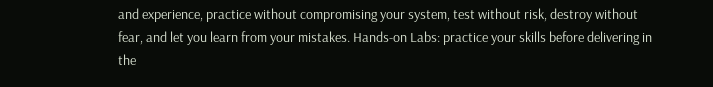and experience, practice without compromising your system, test without risk, destroy without fear, and let you learn from your mistakes. Hands-on Labs: practice your skills before delivering in the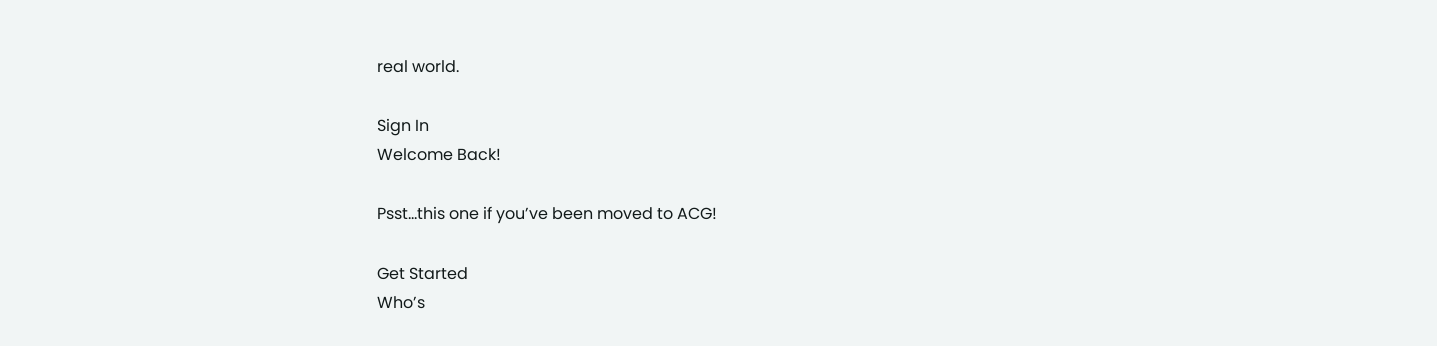real world.

Sign In
Welcome Back!

Psst…this one if you’ve been moved to ACG!

Get Started
Who’s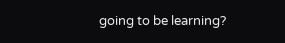going to be learning?